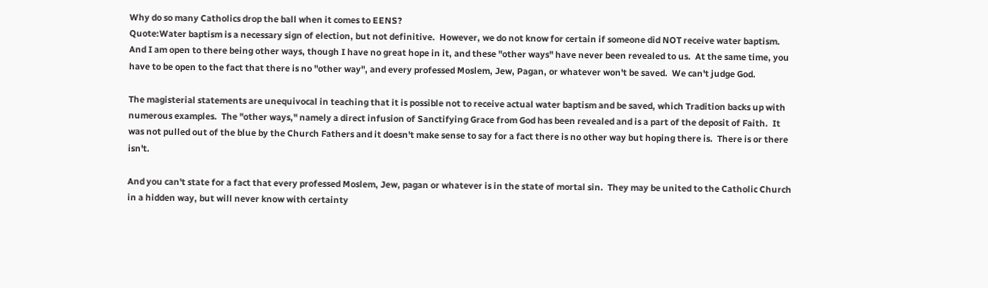Why do so many Catholics drop the ball when it comes to EENS?
Quote:Water baptism is a necessary sign of election, but not definitive.  However, we do not know for certain if someone did NOT receive water baptism.  And I am open to there being other ways, though I have no great hope in it, and these "other ways" have never been revealed to us.  At the same time, you have to be open to the fact that there is no "other way", and every professed Moslem, Jew, Pagan, or whatever won't be saved.  We can't judge God.

The magisterial statements are unequivocal in teaching that it is possible not to receive actual water baptism and be saved, which Tradition backs up with numerous examples.  The "other ways," namely a direct infusion of Sanctifying Grace from God has been revealed and is a part of the deposit of Faith.  It was not pulled out of the blue by the Church Fathers and it doesn't make sense to say for a fact there is no other way but hoping there is.  There is or there isn't.

And you can't state for a fact that every professed Moslem, Jew, pagan or whatever is in the state of mortal sin.  They may be united to the Catholic Church in a hidden way, but will never know with certainty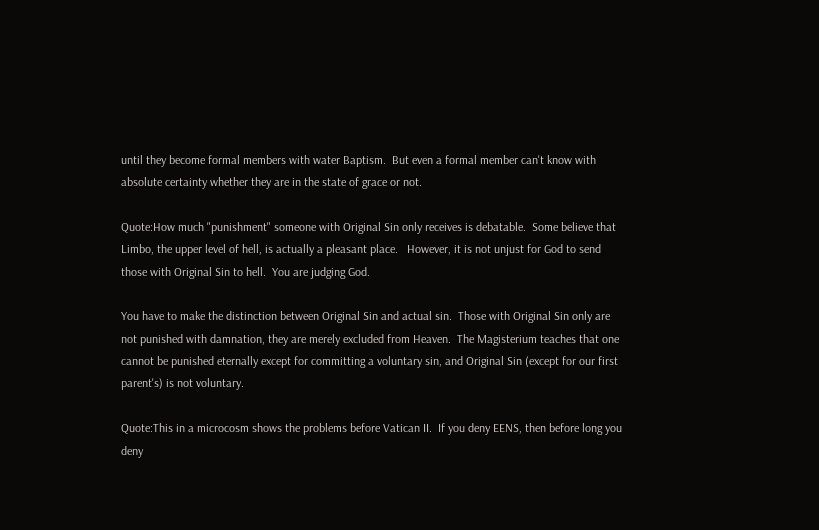until they become formal members with water Baptism.  But even a formal member can't know with absolute certainty whether they are in the state of grace or not.

Quote:How much "punishment" someone with Original Sin only receives is debatable.  Some believe that Limbo, the upper level of hell, is actually a pleasant place.   However, it is not unjust for God to send those with Original Sin to hell.  You are judging God.

You have to make the distinction between Original Sin and actual sin.  Those with Original Sin only are not punished with damnation, they are merely excluded from Heaven.  The Magisterium teaches that one cannot be punished eternally except for committing a voluntary sin, and Original Sin (except for our first parent's) is not voluntary.

Quote:This in a microcosm shows the problems before Vatican II.  If you deny EENS, then before long you deny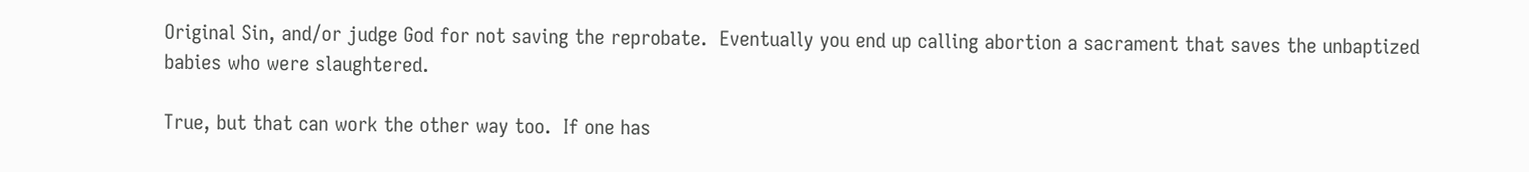Original Sin, and/or judge God for not saving the reprobate.  Eventually you end up calling abortion a sacrament that saves the unbaptized babies who were slaughtered.

True, but that can work the other way too.  If one has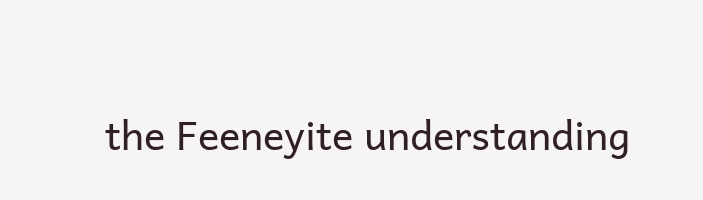the Feeneyite understanding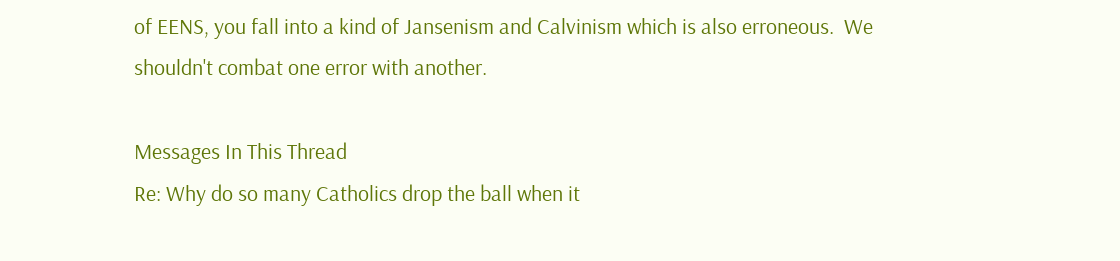of EENS, you fall into a kind of Jansenism and Calvinism which is also erroneous.  We shouldn't combat one error with another.

Messages In This Thread
Re: Why do so many Catholics drop the ball when it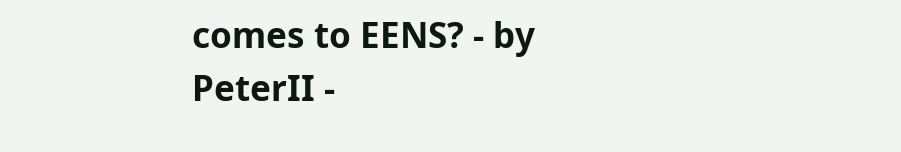comes to EENS? - by PeterII -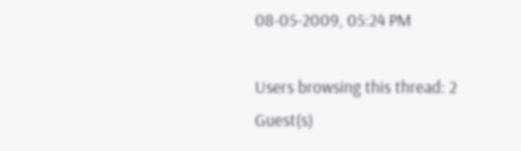08-05-2009, 05:24 PM

Users browsing this thread: 2 Guest(s)